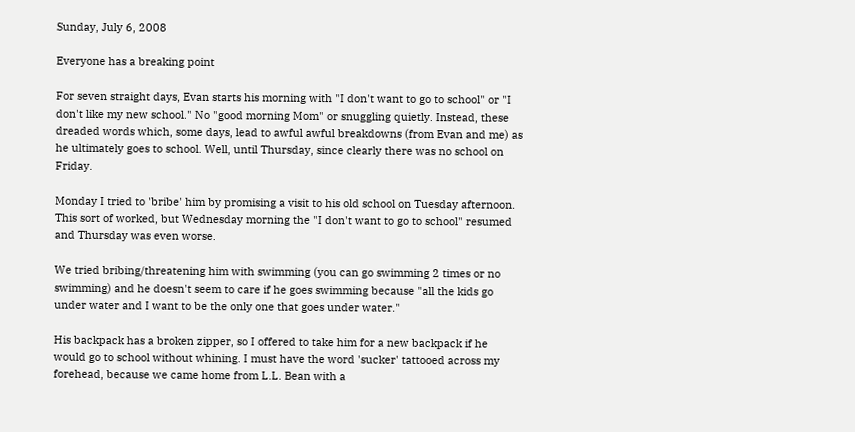Sunday, July 6, 2008

Everyone has a breaking point

For seven straight days, Evan starts his morning with "I don't want to go to school" or "I don't like my new school." No "good morning Mom" or snuggling quietly. Instead, these dreaded words which, some days, lead to awful awful breakdowns (from Evan and me) as he ultimately goes to school. Well, until Thursday, since clearly there was no school on Friday.

Monday I tried to 'bribe' him by promising a visit to his old school on Tuesday afternoon. This sort of worked, but Wednesday morning the "I don't want to go to school" resumed and Thursday was even worse.

We tried bribing/threatening him with swimming (you can go swimming 2 times or no swimming) and he doesn't seem to care if he goes swimming because "all the kids go under water and I want to be the only one that goes under water."

His backpack has a broken zipper, so I offered to take him for a new backpack if he would go to school without whining. I must have the word 'sucker' tattooed across my forehead, because we came home from L.L. Bean with a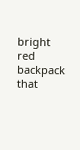bright red backpack that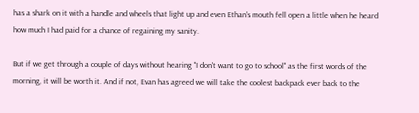has a shark on it with a handle and wheels that light up and even Ethan's mouth fell open a little when he heard how much I had paid for a chance of regaining my sanity.

But if we get through a couple of days without hearing "I don't want to go to school" as the first words of the morning, it will be worth it. And if not, Evan has agreed we will take the coolest backpack ever back to the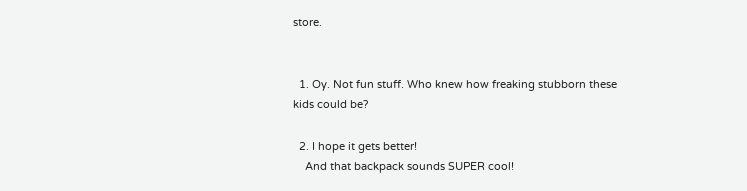store.


  1. Oy. Not fun stuff. Who knew how freaking stubborn these kids could be?

  2. I hope it gets better!
    And that backpack sounds SUPER cool!